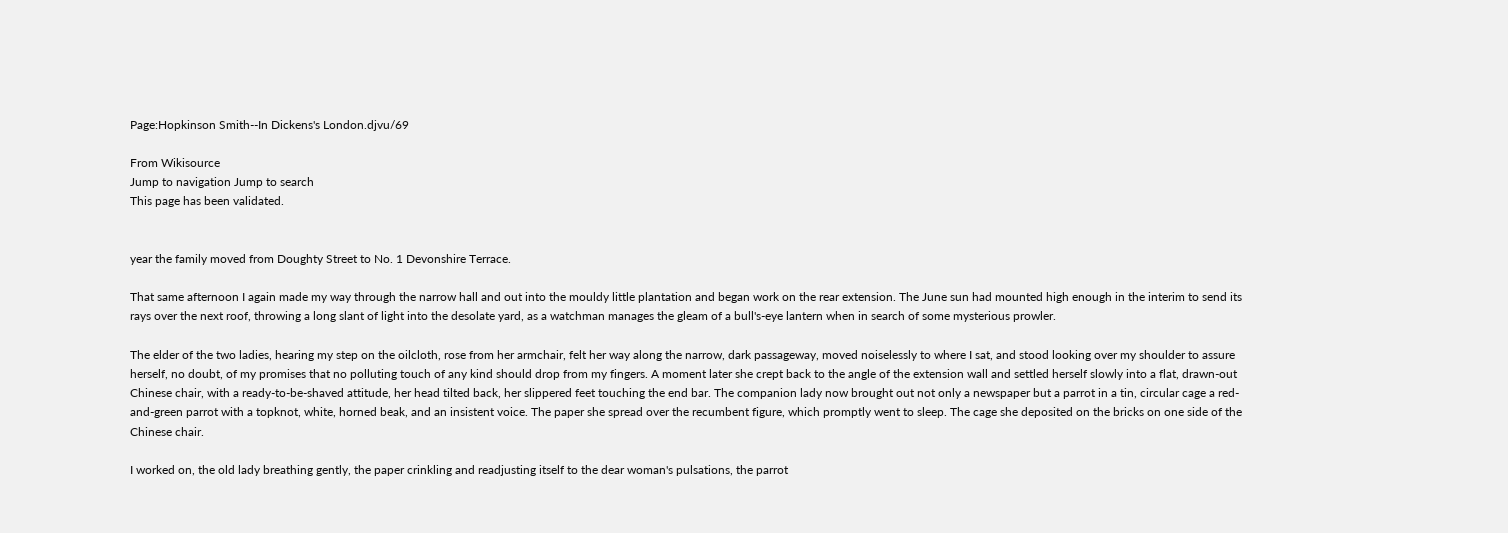Page:Hopkinson Smith--In Dickens's London.djvu/69

From Wikisource
Jump to navigation Jump to search
This page has been validated.


year the family moved from Doughty Street to No. 1 Devonshire Terrace.

That same afternoon I again made my way through the narrow hall and out into the mouldy little plantation and began work on the rear extension. The June sun had mounted high enough in the interim to send its rays over the next roof, throwing a long slant of light into the desolate yard, as a watchman manages the gleam of a bull's-eye lantern when in search of some mysterious prowler.

The elder of the two ladies, hearing my step on the oilcloth, rose from her armchair, felt her way along the narrow, dark passageway, moved noiselessly to where I sat, and stood looking over my shoulder to assure herself, no doubt, of my promises that no polluting touch of any kind should drop from my fingers. A moment later she crept back to the angle of the extension wall and settled herself slowly into a flat, drawn-out Chinese chair, with a ready-to-be-shaved attitude, her head tilted back, her slippered feet touching the end bar. The companion lady now brought out not only a newspaper but a parrot in a tin, circular cage a red-and-green parrot with a topknot, white, horned beak, and an insistent voice. The paper she spread over the recumbent figure, which promptly went to sleep. The cage she deposited on the bricks on one side of the Chinese chair.

I worked on, the old lady breathing gently, the paper crinkling and readjusting itself to the dear woman's pulsations, the parrot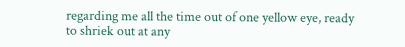regarding me all the time out of one yellow eye, ready to shriek out at any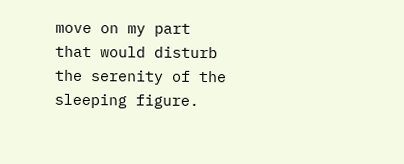move on my part that would disturb the serenity of the sleeping figure.